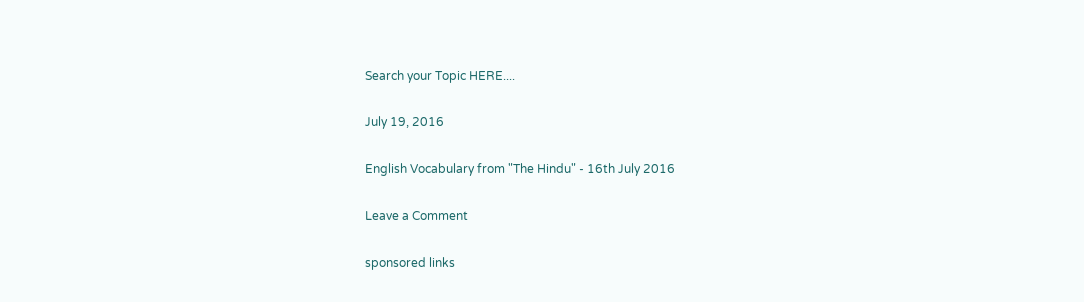Search your Topic HERE....

July 19, 2016

English Vocabulary from "The Hindu" - 16th July 2016

Leave a Comment

sponsored links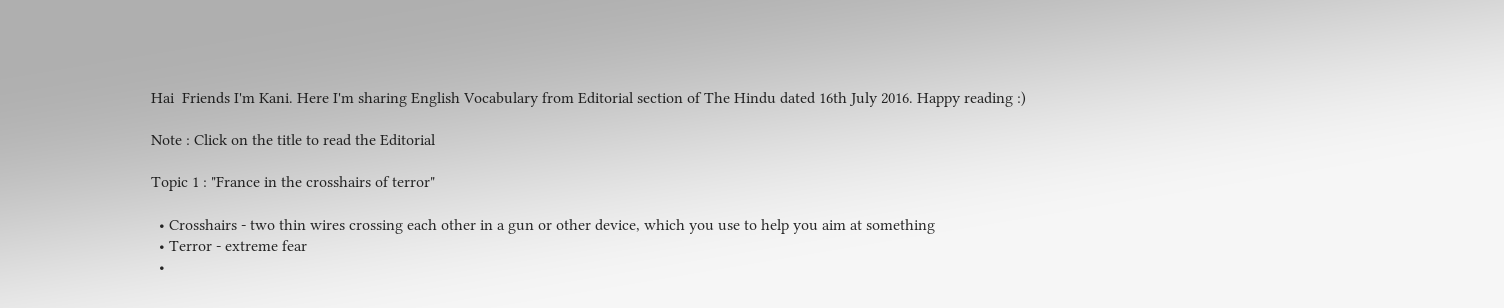Hai  Friends I'm Kani. Here I'm sharing English Vocabulary from Editorial section of The Hindu dated 16th July 2016. Happy reading :)

Note : Click on the title to read the Editorial

Topic 1 : "France in the crosshairs of terror"

  • Crosshairs - two thin wires crossing each other in a gun or other device, which you use to help you aim at something
  • Terror - extreme fear
  •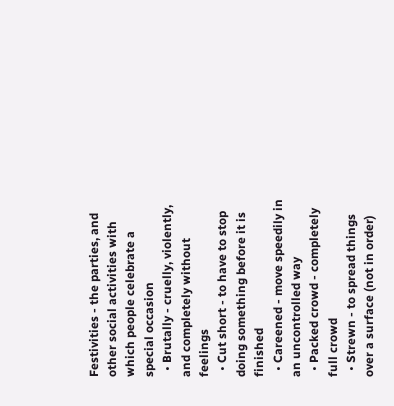Festivities - the parties, and other social activities with which people celebrate a special occasion
  • Brutally - cruelly, violently, and completely without feelings
  • Cut short - to have to stop doing something before it is finished
  • Careened - move speedily in an uncontrolled way
  • Packed crowd - completely full crowd
  • Strewn - to spread things over a surface (not in order)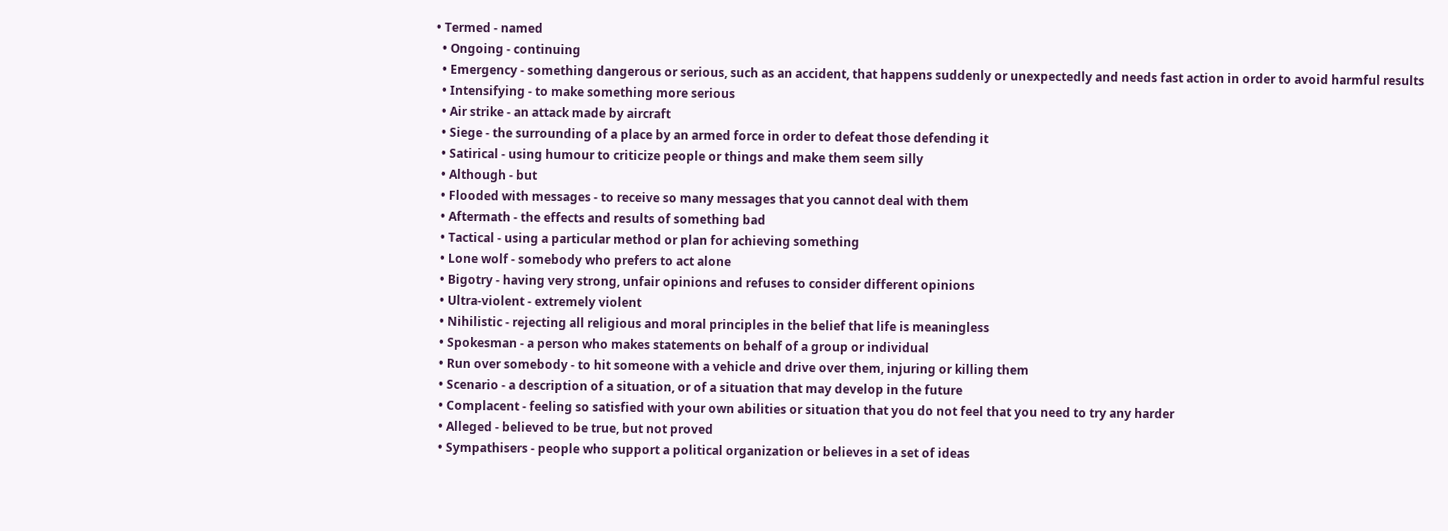• Termed - named
  • Ongoing - continuing
  • Emergency - something dangerous or serious, such as an accident, that happens suddenly or unexpectedly and needs fast action in order to avoid harmful results
  • Intensifying - to make something more serious
  • Air strike - an attack made by aircraft
  • Siege - the surrounding of a place by an armed force in order to defeat those defending it
  • Satirical - using humour to criticize people or things and make them seem silly
  • Although - but
  • Flooded with messages - to receive so many messages that you cannot deal with them
  • Aftermath - the effects and results of something bad
  • Tactical - using a particular method or plan for achieving something
  • Lone wolf - somebody who prefers to act alone
  • Bigotry - having very strong, unfair opinions and refuses to consider different opinions
  • Ultra-violent - extremely violent
  • Nihilistic - rejecting all religious and moral principles in the belief that life is meaningless
  • Spokesman - a person who makes statements on behalf of a group or individual
  • Run over somebody - to hit someone with a vehicle and drive over them, injuring or killing them
  • Scenario - a description of a situation, or of a situation that may develop in the future
  • Complacent - feeling so satisfied with your own abilities or situation that you do not feel that you need to try any harder
  • Alleged - believed to be true, but not proved
  • Sympathisers - people who support a political organization or believes in a set of ideas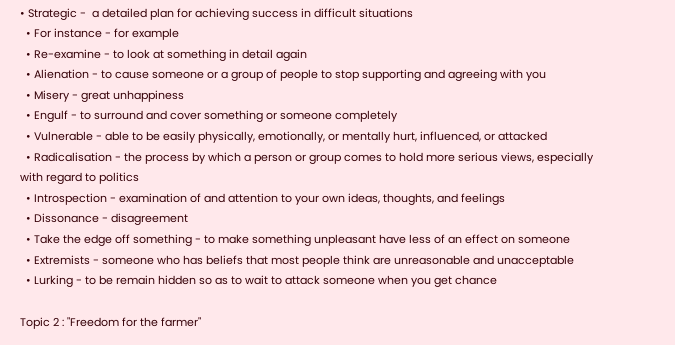• Strategic -  a detailed plan for achieving success in difficult situations
  • For instance - for example
  • Re-examine - to look at something in detail again
  • Alienation - to cause someone or a group of people to stop supporting and agreeing with you
  • Misery - great unhappiness
  • Engulf - to surround and cover something or someone completely
  • Vulnerable - able to be easily physically, emotionally, or mentally hurt, influenced, or attacked
  • Radicalisation - the process by which a person or group comes to hold more serious views, especially with regard to politics
  • Introspection - examination of and attention to your own ideas, thoughts, and feelings
  • Dissonance - disagreement
  • Take the edge off something - to make something unpleasant have less of an effect on someone
  • Extremists - someone who has beliefs that most people think are unreasonable and unacceptable
  • Lurking - to be remain hidden so as to wait to attack someone when you get chance

Topic 2 : "Freedom for the farmer"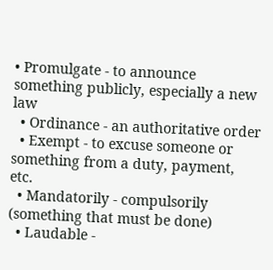• Promulgate - to announce something publicly, especially a new law
  • Ordinance - an authoritative order
  • Exempt - to excuse someone or something from a duty, payment, etc.
  • Mandatorily - compulsorily (something that must be done)
  • Laudable -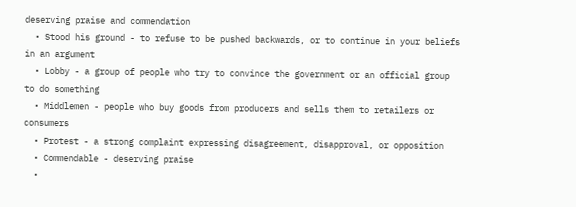deserving praise and commendation
  • Stood his ground - to refuse to be pushed backwards, or to continue in your beliefs in an argument
  • Lobby - a group of people who try to convince the government or an official group to do something
  • Middlemen - people who buy goods from producers and sells them to retailers or consumers
  • Protest - a strong complaint expressing disagreement, disapproval, or opposition
  • Commendable - deserving praise
  •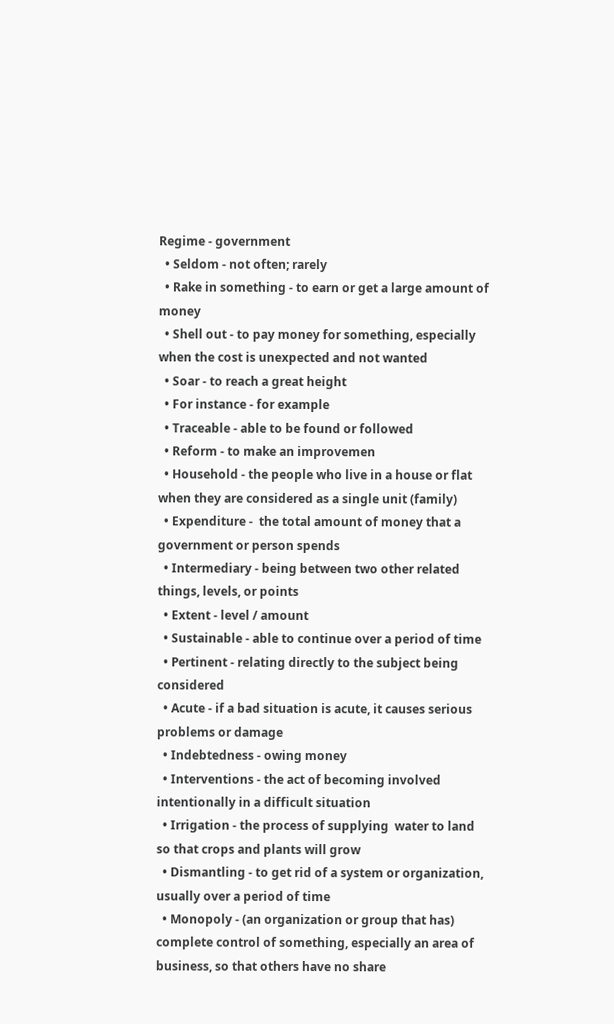Regime - government
  • Seldom - not often; rarely
  • Rake in something - to earn or get a large amount of money
  • Shell out - to pay money for something, especially when the cost is unexpected and not wanted
  • Soar - to reach a great height
  • For instance - for example
  • Traceable - able to be found or followed
  • Reform - to make an improvemen
  • Household - the people who live in a house or flat when they are considered as a single unit (family)
  • Expenditure -  the total amount of money that a government or person spends
  • Intermediary - being between two other related things, levels, or points
  • Extent - level / amount
  • Sustainable - able to continue over a period of time
  • Pertinent - relating directly to the subject being considered
  • Acute - if a bad situation is acute, it causes serious problems or damage
  • Indebtedness - owing money
  • Interventions - the act of becoming involved intentionally in a difficult situation
  • Irrigation - the process of supplying  water to land so that crops and plants will grow
  • Dismantling - to get rid of a system or organization, usually over a period of time
  • Monopoly - (an organization or group that has) complete control of something, especially an area of business, so that others have no share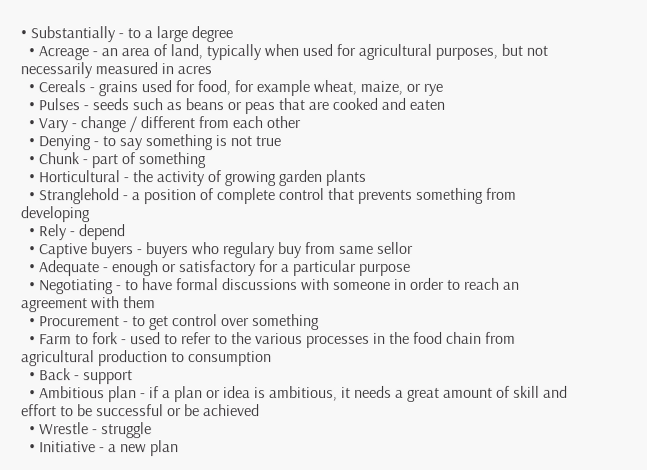• Substantially - to a large degree
  • Acreage - an area of land, typically when used for agricultural purposes, but not necessarily measured in acres
  • Cereals - grains used for food, for example wheat, maize, or rye
  • Pulses - seeds such as beans or peas that are cooked and eaten
  • Vary - change / different from each other
  • Denying - to say something is not true
  • Chunk - part of something
  • Horticultural - the activity of growing garden plants
  • Stranglehold - a position of complete control that prevents something from developing
  • Rely - depend
  • Captive buyers - buyers who regulary buy from same sellor
  • Adequate - enough or satisfactory for a particular purpose
  • Negotiating - to have formal discussions with someone in order to reach an agreement with them
  • Procurement - to get control over something
  • Farm to fork - used to refer to the various processes in the food chain from agricultural production to consumption
  • Back - support
  • Ambitious plan - if a plan or idea is ambitious, it needs a great amount of skill and effort to be successful or be achieved
  • Wrestle - struggle
  • Initiative - a new plan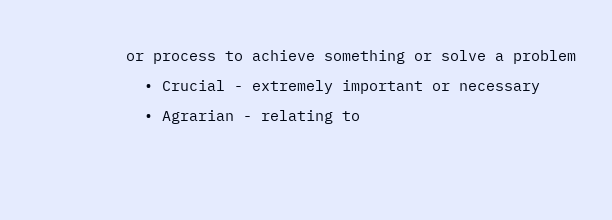or process to achieve something or solve a problem
  • Crucial - extremely important or necessary
  • Agrarian - relating to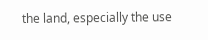the land, especially the use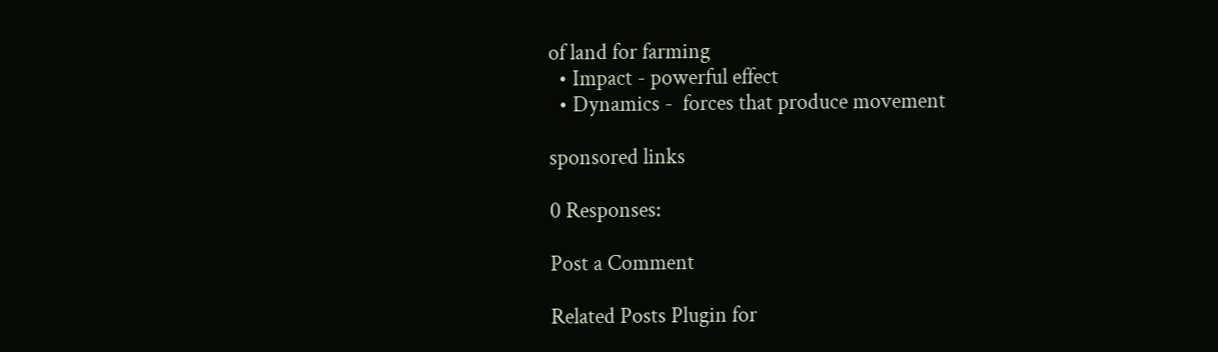of land for farming
  • Impact - powerful effect
  • Dynamics -  forces that produce movement

sponsored links

0 Responses:

Post a Comment

Related Posts Plugin for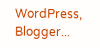WordPress, Blogger...